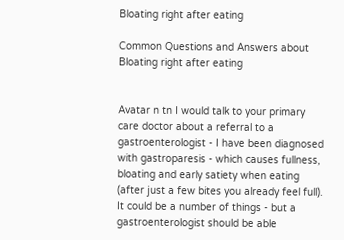Bloating right after eating

Common Questions and Answers about Bloating right after eating


Avatar n tn I would talk to your primary care doctor about a referral to a gastroenterologist - I have been diagnosed with gastroparesis - which causes fullness, bloating and early satiety when eating (after just a few bites you already feel full). It could be a number of things - but a gastroenterologist should be able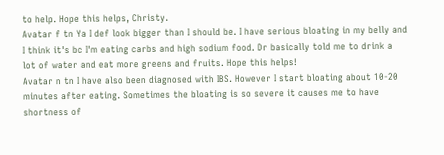to help. Hope this helps, Christy.
Avatar f tn Ya I def look bigger than I should be. I have serious bloating in my belly and I think it's bc I'm eating carbs and high sodium food. Dr basically told me to drink a lot of water and eat more greens and fruits. Hope this helps!
Avatar n tn I have also been diagnosed with IBS. However I start bloating about 10-20 minutes after eating. Sometimes the bloating is so severe it causes me to have shortness of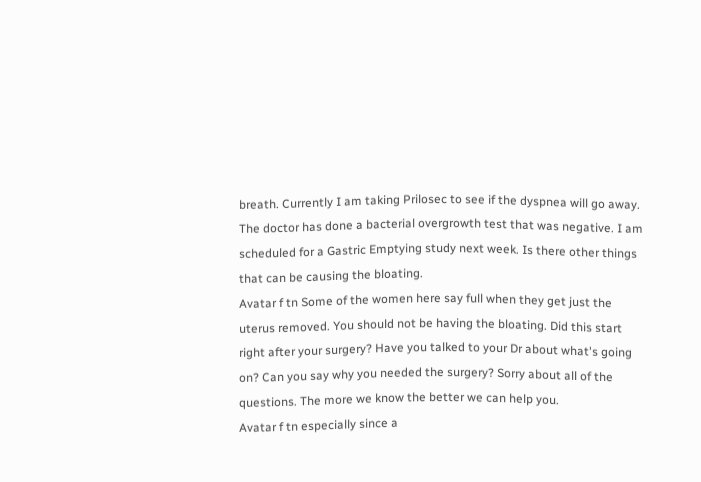breath. Currently I am taking Prilosec to see if the dyspnea will go away. The doctor has done a bacterial overgrowth test that was negative. I am scheduled for a Gastric Emptying study next week. Is there other things that can be causing the bloating.
Avatar f tn Some of the women here say full when they get just the uterus removed. You should not be having the bloating. Did this start right after your surgery? Have you talked to your Dr about what's going on? Can you say why you needed the surgery? Sorry about all of the questions. The more we know the better we can help you.
Avatar f tn especially since a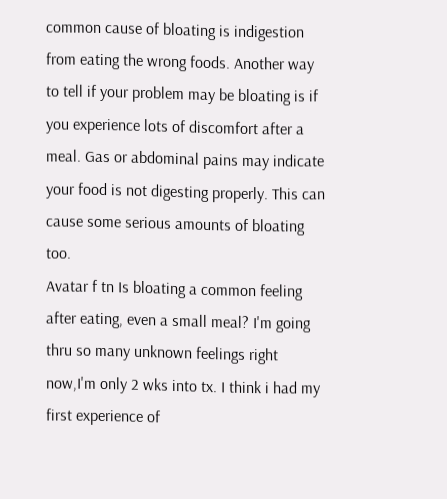common cause of bloating is indigestion from eating the wrong foods. Another way to tell if your problem may be bloating is if you experience lots of discomfort after a meal. Gas or abdominal pains may indicate your food is not digesting properly. This can cause some serious amounts of bloating too.
Avatar f tn Is bloating a common feeling after eating, even a small meal? I'm going thru so many unknown feelings right now,I'm only 2 wks into tx. I think i had my first experience of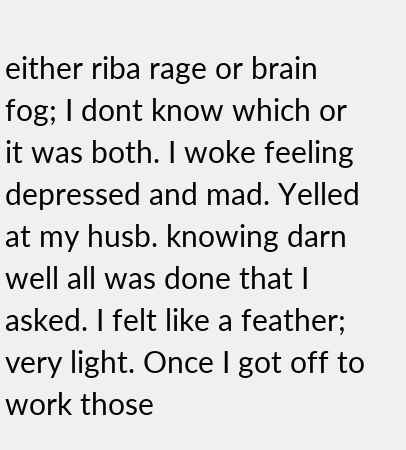either riba rage or brain fog; I dont know which or it was both. I woke feeling depressed and mad. Yelled at my husb. knowing darn well all was done that I asked. I felt like a feather; very light. Once I got off to work those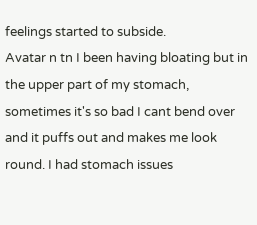feelings started to subside.
Avatar n tn I been having bloating but in the upper part of my stomach, sometimes it's so bad I cant bend over and it puffs out and makes me look round. I had stomach issues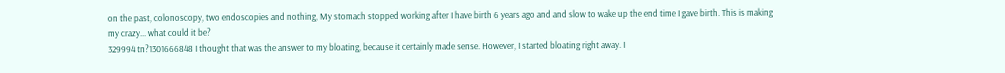on the past, colonoscopy, two endoscopies and nothing, My stomach stopped working after I have birth 6 years ago and and slow to wake up the end time I gave birth. This is making my crazy... what could it be?
329994 tn?1301666848 I thought that was the answer to my bloating, because it certainly made sense. However, I started bloating right away. I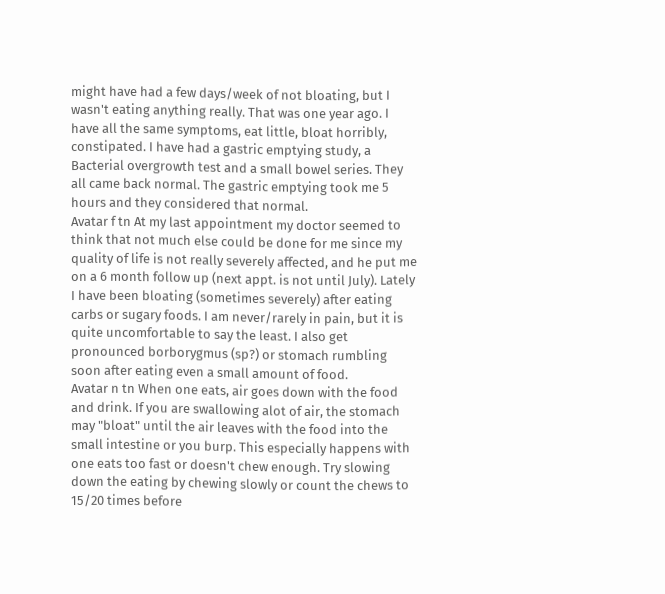might have had a few days/week of not bloating, but I wasn't eating anything really. That was one year ago. I have all the same symptoms, eat little, bloat horribly, constipated. I have had a gastric emptying study, a Bacterial overgrowth test and a small bowel series. They all came back normal. The gastric emptying took me 5 hours and they considered that normal.
Avatar f tn At my last appointment my doctor seemed to think that not much else could be done for me since my quality of life is not really severely affected, and he put me on a 6 month follow up (next appt. is not until July). Lately I have been bloating (sometimes severely) after eating carbs or sugary foods. I am never/rarely in pain, but it is quite uncomfortable to say the least. I also get pronounced borborygmus (sp?) or stomach rumbling soon after eating even a small amount of food.
Avatar n tn When one eats, air goes down with the food and drink. If you are swallowing alot of air, the stomach may "bloat" until the air leaves with the food into the small intestine or you burp. This especially happens with one eats too fast or doesn't chew enough. Try slowing down the eating by chewing slowly or count the chews to 15/20 times before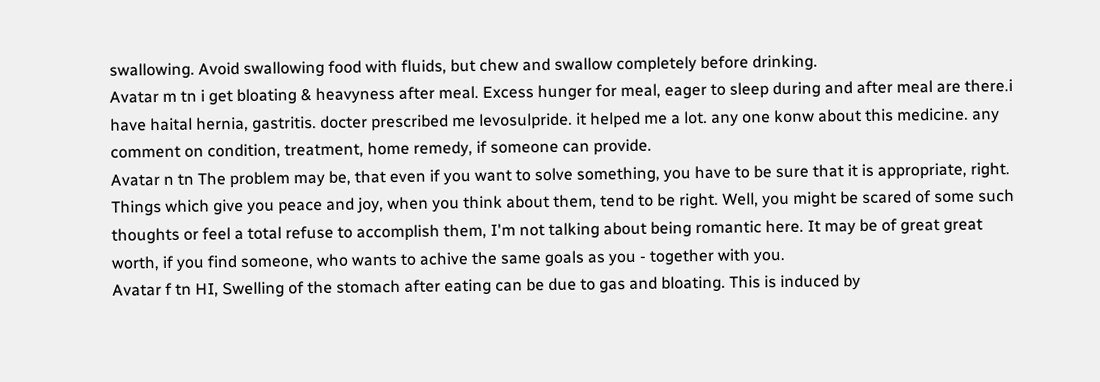swallowing. Avoid swallowing food with fluids, but chew and swallow completely before drinking.
Avatar m tn i get bloating & heavyness after meal. Excess hunger for meal, eager to sleep during and after meal are there.i have haital hernia, gastritis. docter prescribed me levosulpride. it helped me a lot. any one konw about this medicine. any comment on condition, treatment, home remedy, if someone can provide.
Avatar n tn The problem may be, that even if you want to solve something, you have to be sure that it is appropriate, right. Things which give you peace and joy, when you think about them, tend to be right. Well, you might be scared of some such thoughts or feel a total refuse to accomplish them, I'm not talking about being romantic here. It may be of great great worth, if you find someone, who wants to achive the same goals as you - together with you.
Avatar f tn HI, Swelling of the stomach after eating can be due to gas and bloating. This is induced by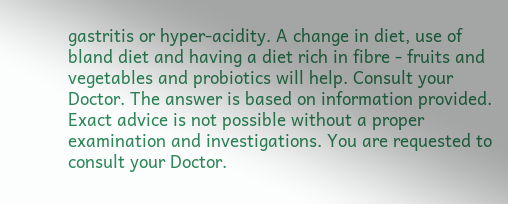gastritis or hyper-acidity. A change in diet, use of bland diet and having a diet rich in fibre - fruits and vegetables and probiotics will help. Consult your Doctor. The answer is based on information provided. Exact advice is not possible without a proper examination and investigations. You are requested to consult your Doctor.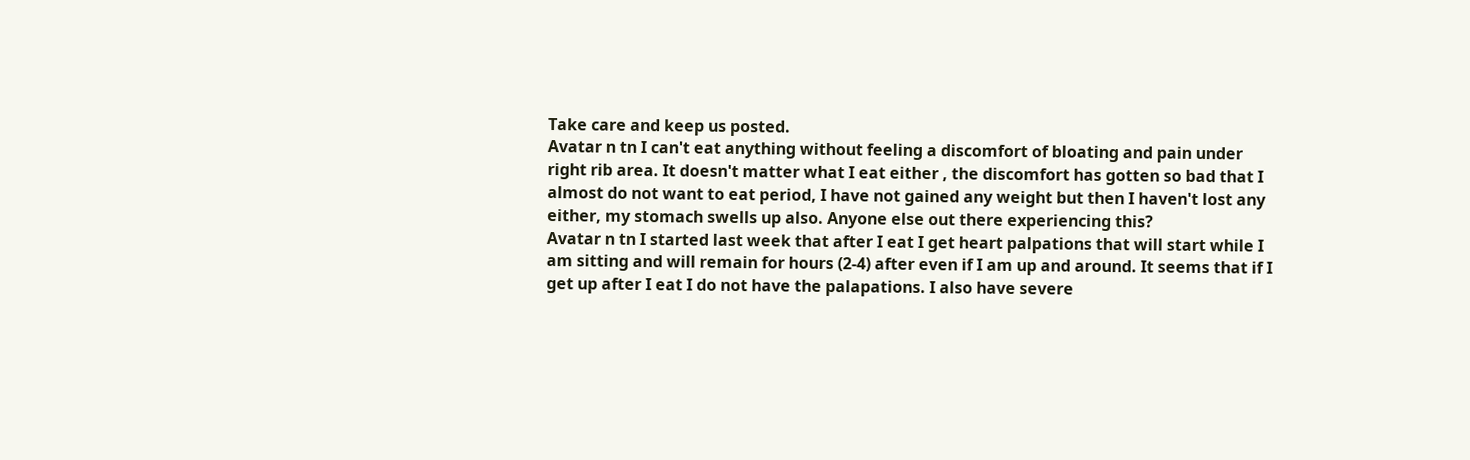Take care and keep us posted.
Avatar n tn I can't eat anything without feeling a discomfort of bloating and pain under right rib area. It doesn't matter what I eat either , the discomfort has gotten so bad that I almost do not want to eat period, I have not gained any weight but then I haven't lost any either, my stomach swells up also. Anyone else out there experiencing this?
Avatar n tn I started last week that after I eat I get heart palpations that will start while I am sitting and will remain for hours (2-4) after even if I am up and around. It seems that if I get up after I eat I do not have the palapations. I also have severe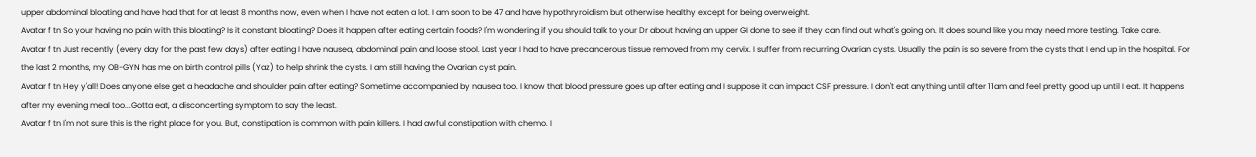upper abdominal bloating and have had that for at least 8 months now, even when I have not eaten a lot. I am soon to be 47 and have hypothryroidism but otherwise healthy except for being overweight.
Avatar f tn So your having no pain with this bloating? Is it constant bloating? Does it happen after eating certain foods? I'm wondering if you should talk to your Dr about having an upper GI done to see if they can find out what's going on. It does sound like you may need more testing. Take care.
Avatar f tn Just recently (every day for the past few days) after eating I have nausea, abdominal pain and loose stool. Last year I had to have precancerous tissue removed from my cervix. I suffer from recurring Ovarian cysts. Usually the pain is so severe from the cysts that I end up in the hospital. For the last 2 months, my OB-GYN has me on birth control pills (Yaz) to help shrink the cysts. I am still having the Ovarian cyst pain.
Avatar f tn Hey y'all! Does anyone else get a headache and shoulder pain after eating? Sometime accompanied by nausea too. I know that blood pressure goes up after eating and I suppose it can impact CSF pressure. I don't eat anything until after 11am and feel pretty good up until I eat. It happens after my evening meal too...Gotta eat, a disconcerting symptom to say the least.
Avatar f tn I'm not sure this is the right place for you. But, constipation is common with pain killers. I had awful constipation with chemo. I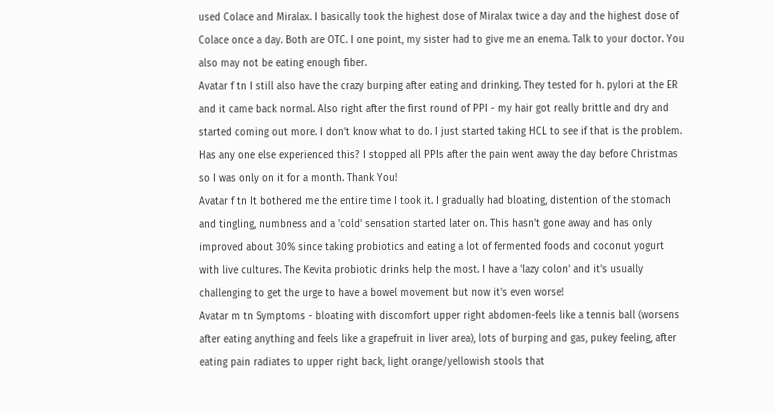used Colace and Miralax. I basically took the highest dose of Miralax twice a day and the highest dose of Colace once a day. Both are OTC. I one point, my sister had to give me an enema. Talk to your doctor. You also may not be eating enough fiber.
Avatar f tn I still also have the crazy burping after eating and drinking. They tested for h. pylori at the ER and it came back normal. Also right after the first round of PPI - my hair got really brittle and dry and started coming out more. I don't know what to do. I just started taking HCL to see if that is the problem. Has any one else experienced this? I stopped all PPIs after the pain went away the day before Christmas so I was only on it for a month. Thank You!
Avatar f tn It bothered me the entire time I took it. I gradually had bloating, distention of the stomach and tingling, numbness and a 'cold' sensation started later on. This hasn't gone away and has only improved about 30% since taking probiotics and eating a lot of fermented foods and coconut yogurt with live cultures. The Kevita probiotic drinks help the most. I have a 'lazy colon' and it's usually challenging to get the urge to have a bowel movement but now it's even worse!
Avatar m tn Symptoms - bloating with discomfort upper right abdomen-feels like a tennis ball (worsens after eating anything and feels like a grapefruit in liver area), lots of burping and gas, pukey feeling, after eating pain radiates to upper right back, light orange/yellowish stools that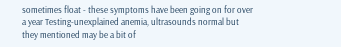sometimes float - these symptoms have been going on for over a year Testing-unexplained anemia, ultrasounds normal but they mentioned may be a bit of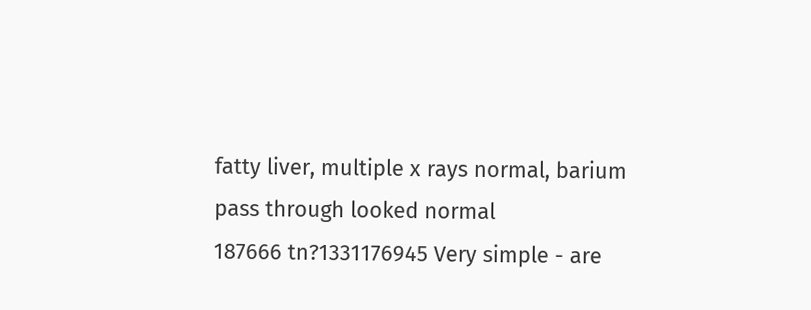fatty liver, multiple x rays normal, barium pass through looked normal
187666 tn?1331176945 Very simple - are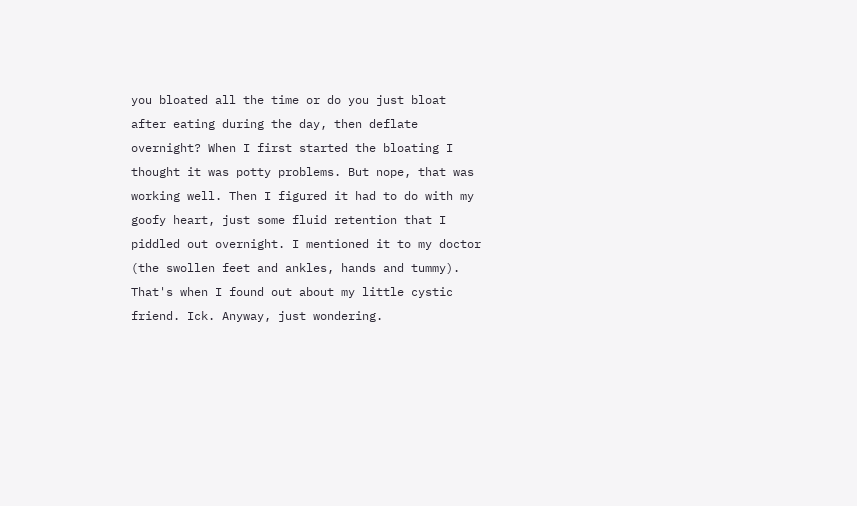you bloated all the time or do you just bloat after eating during the day, then deflate overnight? When I first started the bloating I thought it was potty problems. But nope, that was working well. Then I figured it had to do with my goofy heart, just some fluid retention that I piddled out overnight. I mentioned it to my doctor (the swollen feet and ankles, hands and tummy). That's when I found out about my little cystic friend. Ick. Anyway, just wondering.